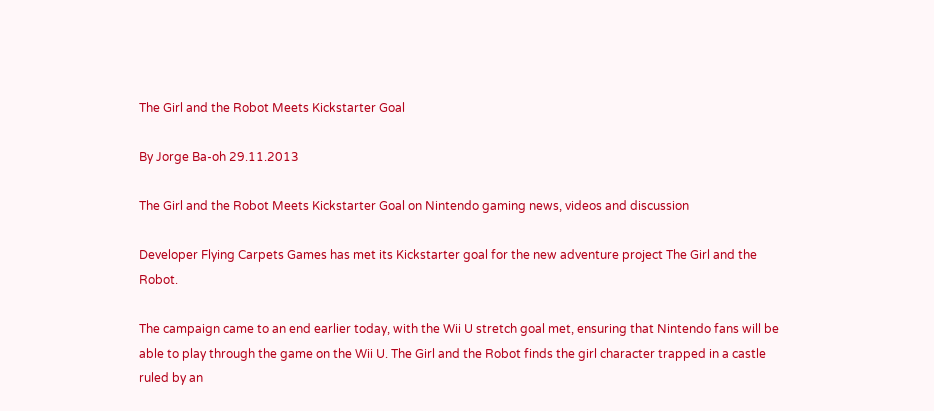The Girl and the Robot Meets Kickstarter Goal

By Jorge Ba-oh 29.11.2013

The Girl and the Robot Meets Kickstarter Goal on Nintendo gaming news, videos and discussion

Developer Flying Carpets Games has met its Kickstarter goal for the new adventure project The Girl and the Robot.

The campaign came to an end earlier today, with the Wii U stretch goal met, ensuring that Nintendo fans will be able to play through the game on the Wii U. The Girl and the Robot finds the girl character trapped in a castle ruled by an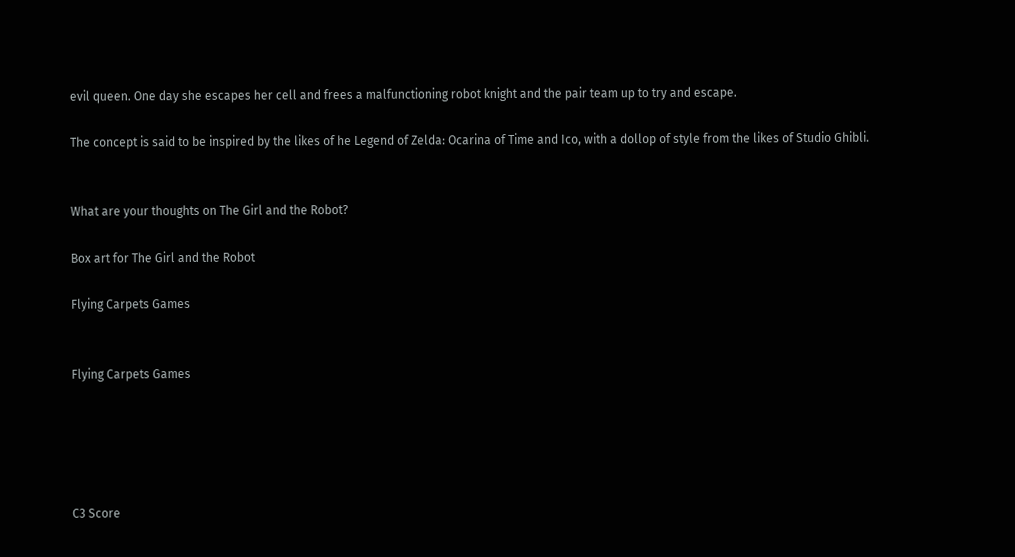evil queen. One day she escapes her cell and frees a malfunctioning robot knight and the pair team up to try and escape.

The concept is said to be inspired by the likes of he Legend of Zelda: Ocarina of Time and Ico, with a dollop of style from the likes of Studio Ghibli.


What are your thoughts on The Girl and the Robot?

Box art for The Girl and the Robot

Flying Carpets Games


Flying Carpets Games





C3 Score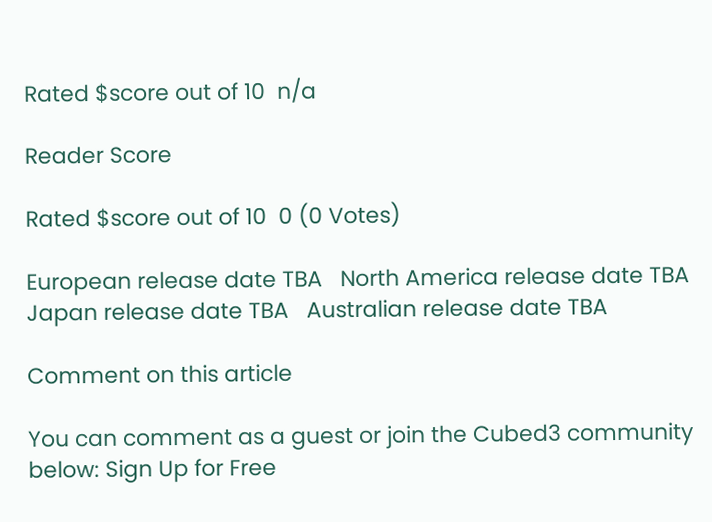Rated $score out of 10  n/a

Reader Score

Rated $score out of 10  0 (0 Votes)

European release date TBA   North America release date TBA   Japan release date TBA   Australian release date TBA

Comment on this article

You can comment as a guest or join the Cubed3 community below: Sign Up for Free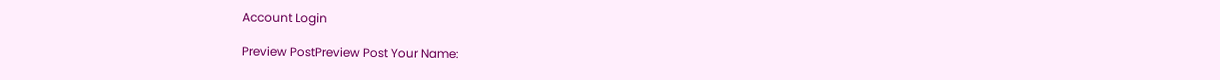Account Login

Preview PostPreview Post Your Name: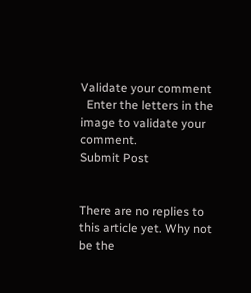Validate your comment
  Enter the letters in the image to validate your comment.
Submit Post


There are no replies to this article yet. Why not be the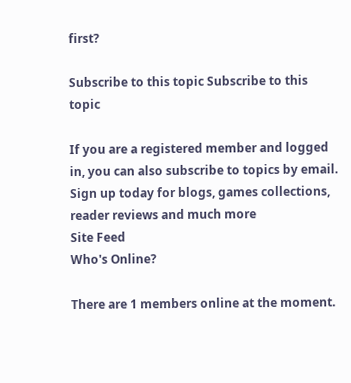first?

Subscribe to this topic Subscribe to this topic

If you are a registered member and logged in, you can also subscribe to topics by email.
Sign up today for blogs, games collections, reader reviews and much more
Site Feed
Who's Online?

There are 1 members online at the moment.